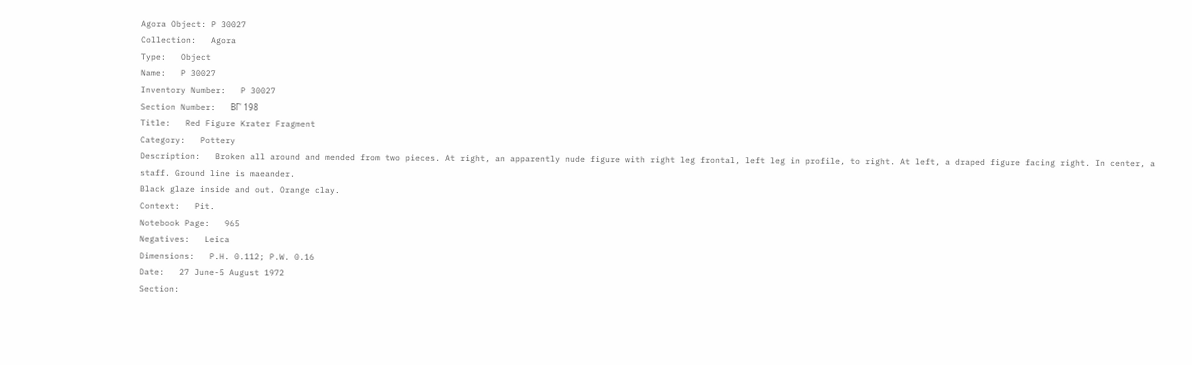Agora Object: P 30027
Collection:   Agora
Type:   Object
Name:   P 30027
Inventory Number:   P 30027
Section Number:   ΒΓ' 198
Title:   Red Figure Krater Fragment
Category:   Pottery
Description:   Broken all around and mended from two pieces. At right, an apparently nude figure with right leg frontal, left leg in profile, to right. At left, a draped figure facing right. In center, a staff. Ground line is maeander.
Black glaze inside and out. Orange clay.
Context:   Pit.
Notebook Page:   965
Negatives:   Leica
Dimensions:   P.H. 0.112; P.W. 0.16
Date:   27 June-5 August 1972
Section: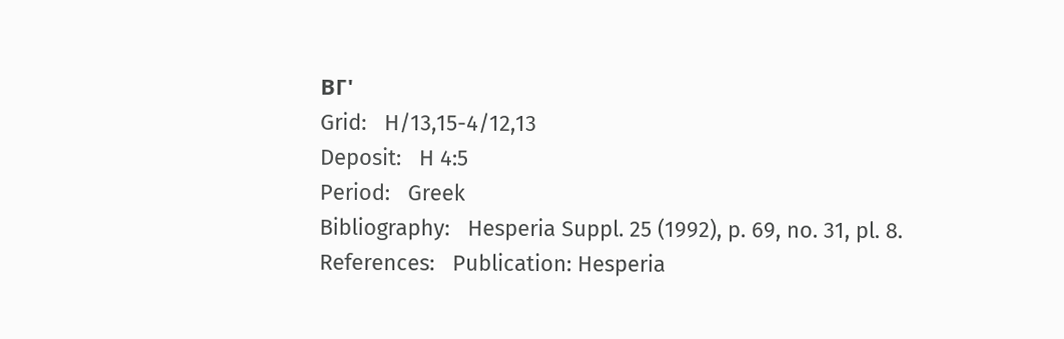ΒΓ'
Grid:   H/13,15-4/12,13
Deposit:   H 4:5
Period:   Greek
Bibliography:   Hesperia Suppl. 25 (1992), p. 69, no. 31, pl. 8.
References:   Publication: Hesperia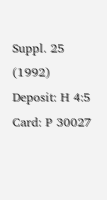Suppl. 25 (1992)
Deposit: H 4:5
Card: P 30027